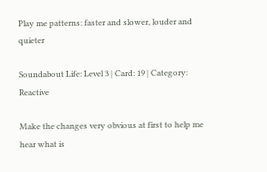Play me patterns: faster and slower, louder and quieter

Soundabout Life: Level 3 | Card: 19 | Category: Reactive

Make the changes very obvious at first to help me hear what is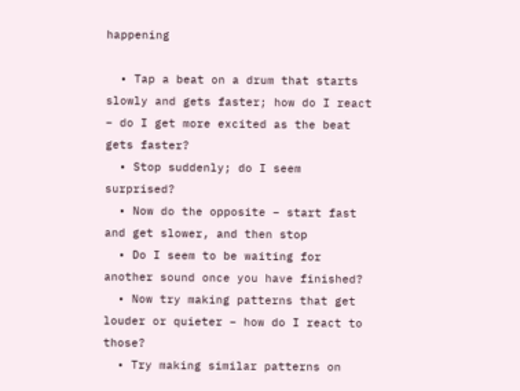happening

  • Tap a beat on a drum that starts slowly and gets faster; how do I react – do I get more excited as the beat gets faster?
  • Stop suddenly; do I seem surprised?
  • Now do the opposite – start fast and get slower, and then stop
  • Do I seem to be waiting for another sound once you have finished?
  • Now try making patterns that get louder or quieter – how do I react to those?
  • Try making similar patterns on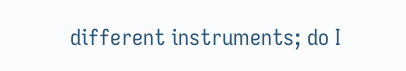different instruments; do I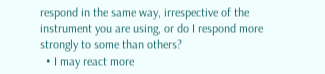respond in the same way, irrespective of the instrument you are using, or do I respond more strongly to some than others?
  • I may react more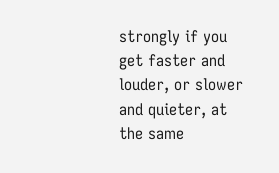strongly if you get faster and louder, or slower and quieter, at the same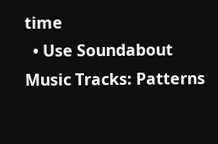time
  • Use Soundabout Music Tracks: Patterns